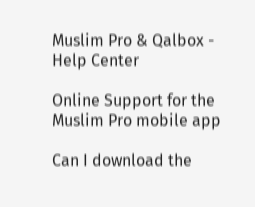Muslim Pro & Qalbox - Help Center

Online Support for the Muslim Pro mobile app

Can I download the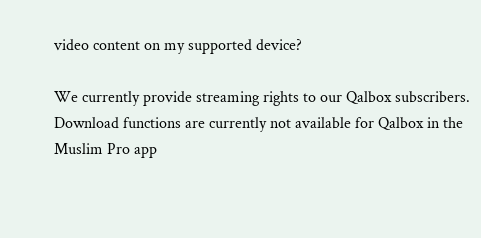video content on my supported device?

We currently provide streaming rights to our Qalbox subscribers. Download functions are currently not available for Qalbox in the Muslim Pro app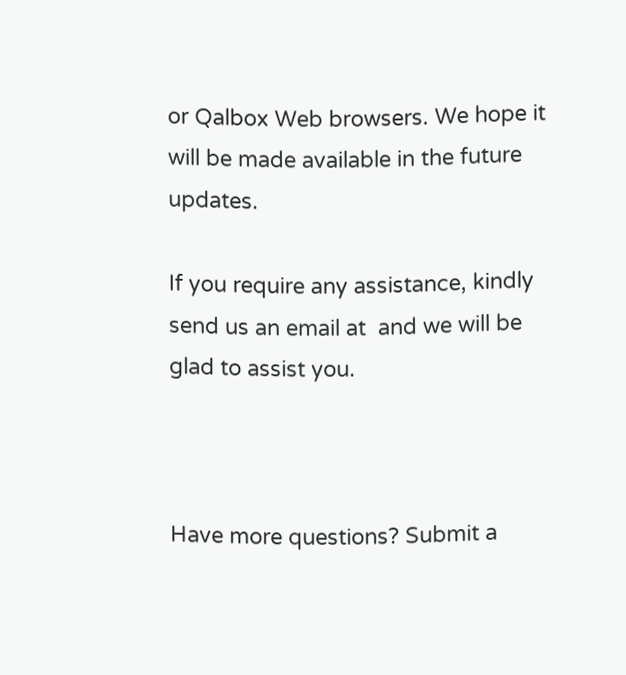or Qalbox Web browsers. We hope it will be made available in the future updates.

If you require any assistance, kindly send us an email at  and we will be glad to assist you.



Have more questions? Submit a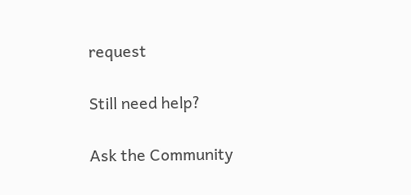request

Still need help?

Ask the Community